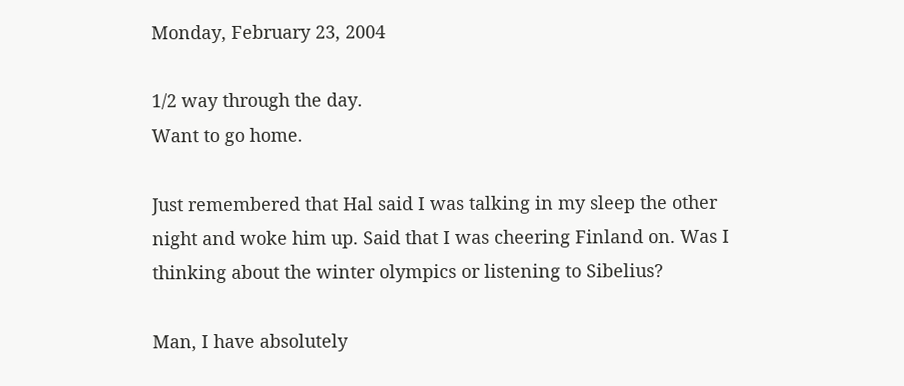Monday, February 23, 2004

1/2 way through the day.
Want to go home.

Just remembered that Hal said I was talking in my sleep the other night and woke him up. Said that I was cheering Finland on. Was I thinking about the winter olympics or listening to Sibelius?

Man, I have absolutely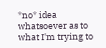*no* idea whatsoever as to what I'm trying to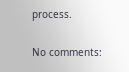process.

No comments: